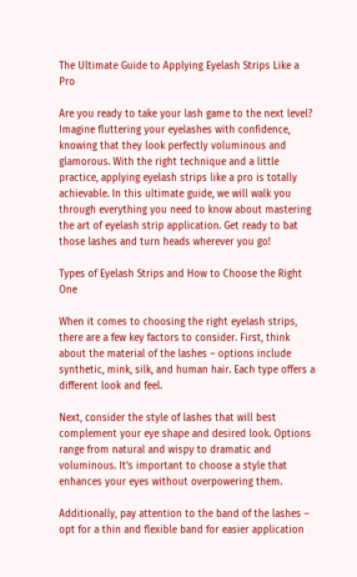The Ultimate Guide to Applying Eyelash Strips Like a Pro

Are you ready to take your lash game to the next level? Imagine fluttering your eyelashes with confidence, knowing that they look perfectly voluminous and glamorous. With the right technique and a little practice, applying eyelash strips like a pro is totally achievable. In this ultimate guide, we will walk you through everything you need to know about mastering the art of eyelash strip application. Get ready to bat those lashes and turn heads wherever you go!

Types of Eyelash Strips and How to Choose the Right One

When it comes to choosing the right eyelash strips, there are a few key factors to consider. First, think about the material of the lashes – options include synthetic, mink, silk, and human hair. Each type offers a different look and feel.

Next, consider the style of lashes that will best complement your eye shape and desired look. Options range from natural and wispy to dramatic and voluminous. It’s important to choose a style that enhances your eyes without overpowering them.

Additionally, pay attention to the band of the lashes – opt for a thin and flexible band for easier application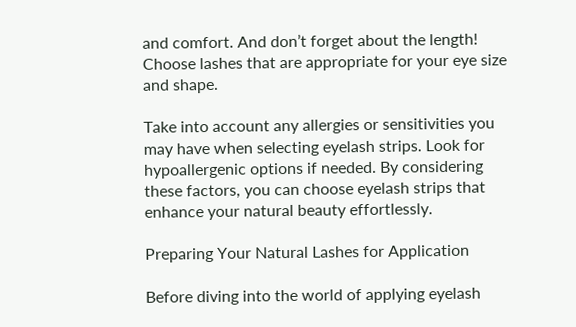and comfort. And don’t forget about the length! Choose lashes that are appropriate for your eye size and shape.

Take into account any allergies or sensitivities you may have when selecting eyelash strips. Look for hypoallergenic options if needed. By considering these factors, you can choose eyelash strips that enhance your natural beauty effortlessly.

Preparing Your Natural Lashes for Application

Before diving into the world of applying eyelash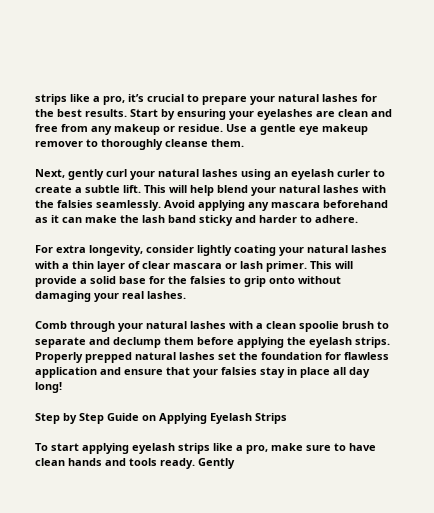strips like a pro, it’s crucial to prepare your natural lashes for the best results. Start by ensuring your eyelashes are clean and free from any makeup or residue. Use a gentle eye makeup remover to thoroughly cleanse them.

Next, gently curl your natural lashes using an eyelash curler to create a subtle lift. This will help blend your natural lashes with the falsies seamlessly. Avoid applying any mascara beforehand as it can make the lash band sticky and harder to adhere.

For extra longevity, consider lightly coating your natural lashes with a thin layer of clear mascara or lash primer. This will provide a solid base for the falsies to grip onto without damaging your real lashes.

Comb through your natural lashes with a clean spoolie brush to separate and declump them before applying the eyelash strips. Properly prepped natural lashes set the foundation for flawless application and ensure that your falsies stay in place all day long!

Step by Step Guide on Applying Eyelash Strips

To start applying eyelash strips like a pro, make sure to have clean hands and tools ready. Gently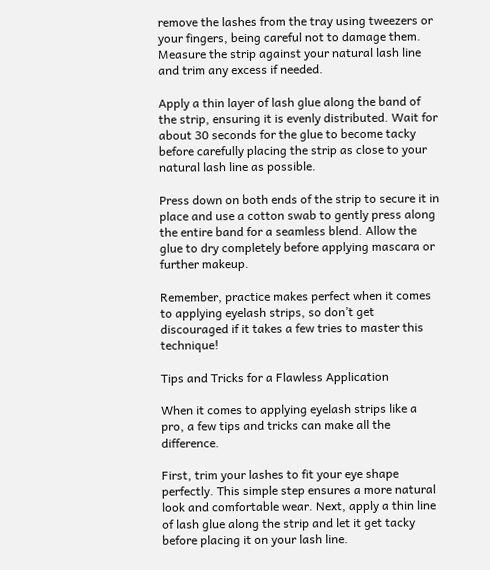remove the lashes from the tray using tweezers or your fingers, being careful not to damage them. Measure the strip against your natural lash line and trim any excess if needed.

Apply a thin layer of lash glue along the band of the strip, ensuring it is evenly distributed. Wait for about 30 seconds for the glue to become tacky before carefully placing the strip as close to your natural lash line as possible.

Press down on both ends of the strip to secure it in place and use a cotton swab to gently press along the entire band for a seamless blend. Allow the glue to dry completely before applying mascara or further makeup.

Remember, practice makes perfect when it comes to applying eyelash strips, so don’t get discouraged if it takes a few tries to master this technique!

Tips and Tricks for a Flawless Application

When it comes to applying eyelash strips like a pro, a few tips and tricks can make all the difference.

First, trim your lashes to fit your eye shape perfectly. This simple step ensures a more natural look and comfortable wear. Next, apply a thin line of lash glue along the strip and let it get tacky before placing it on your lash line.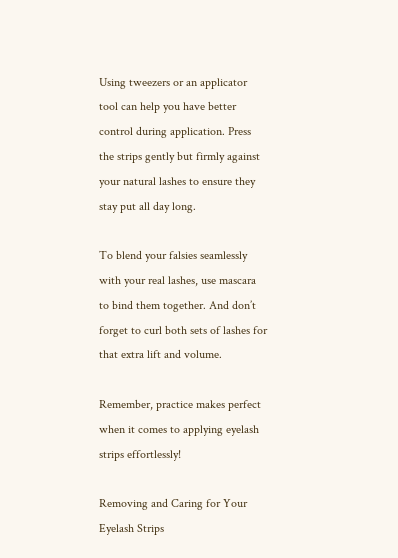Using tweezers or an applicator tool can help you have better control during application. Press the strips gently but firmly against your natural lashes to ensure they stay put all day long.

To blend your falsies seamlessly with your real lashes, use mascara to bind them together. And don’t forget to curl both sets of lashes for that extra lift and volume.

Remember, practice makes perfect when it comes to applying eyelash strips effortlessly!

Removing and Caring for Your Eyelash Strips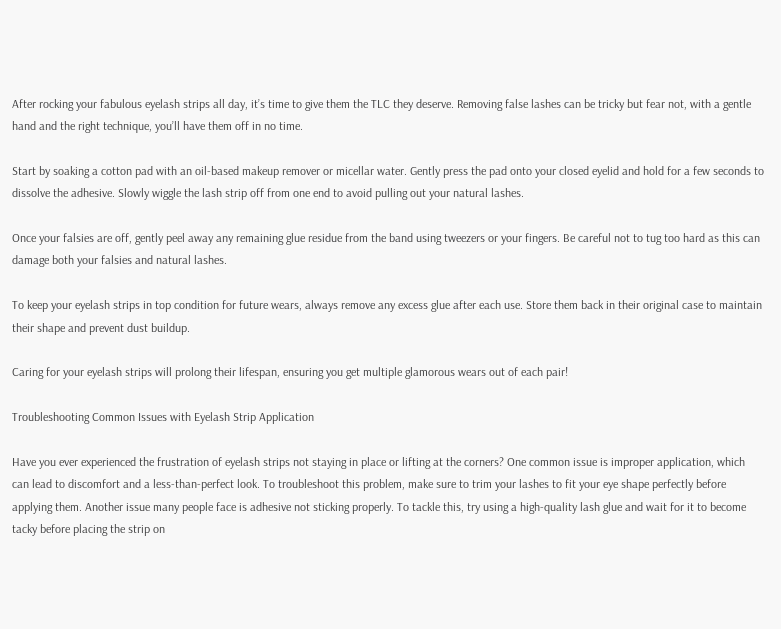After rocking your fabulous eyelash strips all day, it’s time to give them the TLC they deserve. Removing false lashes can be tricky but fear not, with a gentle hand and the right technique, you’ll have them off in no time.

Start by soaking a cotton pad with an oil-based makeup remover or micellar water. Gently press the pad onto your closed eyelid and hold for a few seconds to dissolve the adhesive. Slowly wiggle the lash strip off from one end to avoid pulling out your natural lashes.

Once your falsies are off, gently peel away any remaining glue residue from the band using tweezers or your fingers. Be careful not to tug too hard as this can damage both your falsies and natural lashes.

To keep your eyelash strips in top condition for future wears, always remove any excess glue after each use. Store them back in their original case to maintain their shape and prevent dust buildup.

Caring for your eyelash strips will prolong their lifespan, ensuring you get multiple glamorous wears out of each pair!

Troubleshooting Common Issues with Eyelash Strip Application

Have you ever experienced the frustration of eyelash strips not staying in place or lifting at the corners? One common issue is improper application, which can lead to discomfort and a less-than-perfect look. To troubleshoot this problem, make sure to trim your lashes to fit your eye shape perfectly before applying them. Another issue many people face is adhesive not sticking properly. To tackle this, try using a high-quality lash glue and wait for it to become tacky before placing the strip on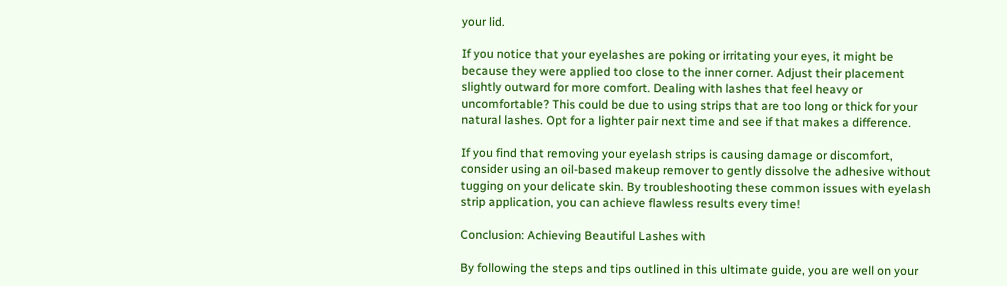your lid.

If you notice that your eyelashes are poking or irritating your eyes, it might be because they were applied too close to the inner corner. Adjust their placement slightly outward for more comfort. Dealing with lashes that feel heavy or uncomfortable? This could be due to using strips that are too long or thick for your natural lashes. Opt for a lighter pair next time and see if that makes a difference.

If you find that removing your eyelash strips is causing damage or discomfort, consider using an oil-based makeup remover to gently dissolve the adhesive without tugging on your delicate skin. By troubleshooting these common issues with eyelash strip application, you can achieve flawless results every time!

Conclusion: Achieving Beautiful Lashes with

By following the steps and tips outlined in this ultimate guide, you are well on your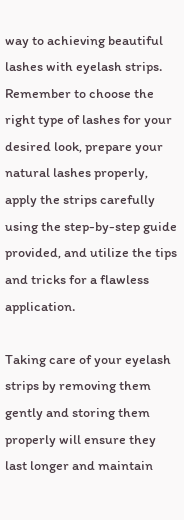way to achieving beautiful lashes with eyelash strips. Remember to choose the right type of lashes for your desired look, prepare your natural lashes properly, apply the strips carefully using the step-by-step guide provided, and utilize the tips and tricks for a flawless application.

Taking care of your eyelash strips by removing them gently and storing them properly will ensure they last longer and maintain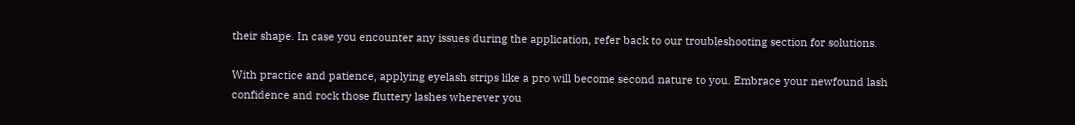their shape. In case you encounter any issues during the application, refer back to our troubleshooting section for solutions.

With practice and patience, applying eyelash strips like a pro will become second nature to you. Embrace your newfound lash confidence and rock those fluttery lashes wherever you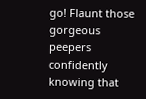go! Flaunt those gorgeous peepers confidently knowing that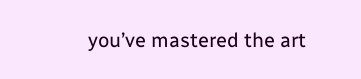you’ve mastered the art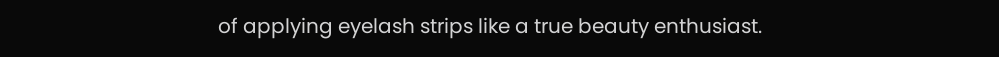of applying eyelash strips like a true beauty enthusiast.